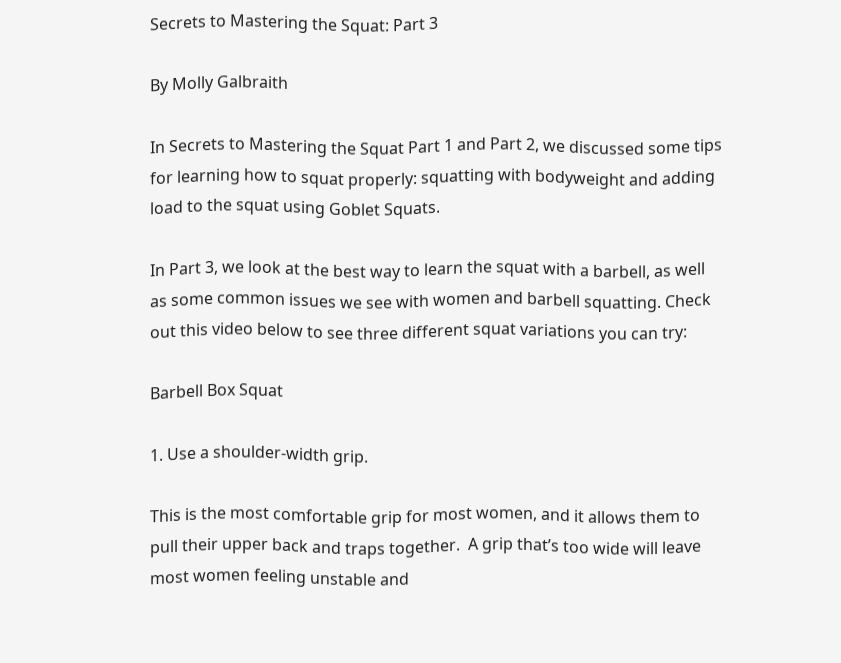Secrets to Mastering the Squat: Part 3

By Molly Galbraith

In Secrets to Mastering the Squat Part 1 and Part 2, we discussed some tips for learning how to squat properly: squatting with bodyweight and adding load to the squat using Goblet Squats.

In Part 3, we look at the best way to learn the squat with a barbell, as well as some common issues we see with women and barbell squatting. Check out this video below to see three different squat variations you can try:

Barbell Box Squat

1. Use a shoulder-width grip.

This is the most comfortable grip for most women, and it allows them to pull their upper back and traps together.  A grip that’s too wide will leave most women feeling unstable and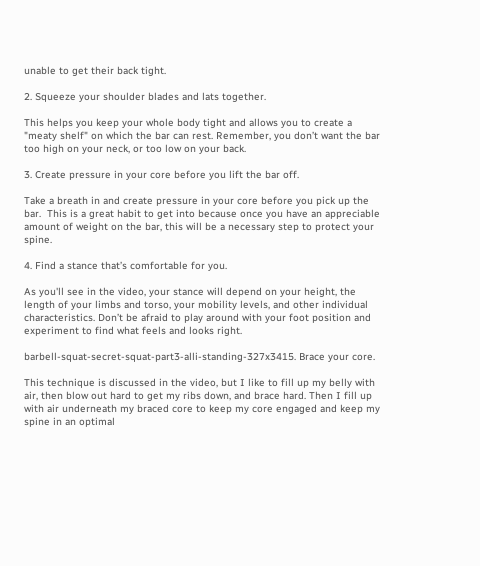unable to get their back tight.

2. Squeeze your shoulder blades and lats together.

This helps you keep your whole body tight and allows you to create a "meaty shelf" on which the bar can rest. Remember, you don’t want the bar too high on your neck, or too low on your back.

3. Create pressure in your core before you lift the bar off.

Take a breath in and create pressure in your core before you pick up the bar.  This is a great habit to get into because once you have an appreciable amount of weight on the bar, this will be a necessary step to protect your spine.

4. Find a stance that’s comfortable for you.

As you'll see in the video, your stance will depend on your height, the length of your limbs and torso, your mobility levels, and other individual characteristics. Don’t be afraid to play around with your foot position and experiment to find what feels and looks right.

barbell-squat-secret-squat-part3-alli-standing-327x3415. Brace your core.

This technique is discussed in the video, but I like to fill up my belly with air, then blow out hard to get my ribs down, and brace hard. Then I fill up with air underneath my braced core to keep my core engaged and keep my spine in an optimal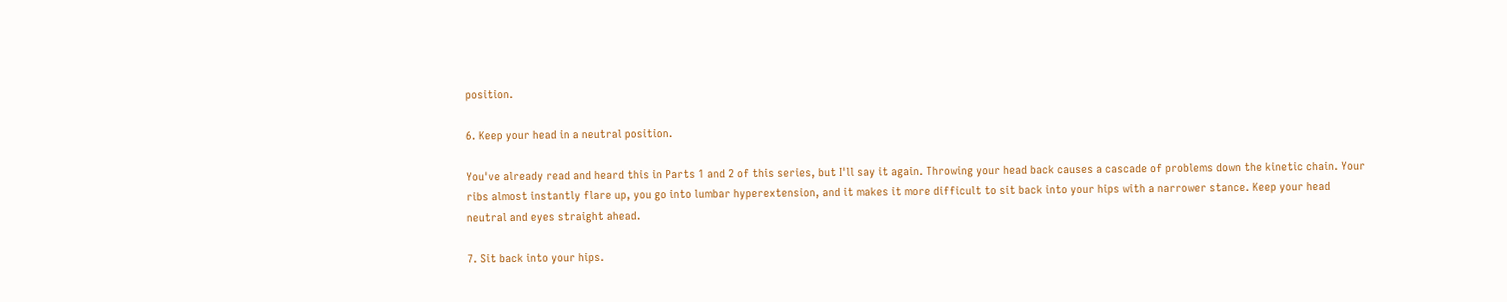position.

6. Keep your head in a neutral position.

You've already read and heard this in Parts 1 and 2 of this series, but I'll say it again. Throwing your head back causes a cascade of problems down the kinetic chain. Your ribs almost instantly flare up, you go into lumbar hyperextension, and it makes it more difficult to sit back into your hips with a narrower stance. Keep your head neutral and eyes straight ahead.

7. Sit back into your hips.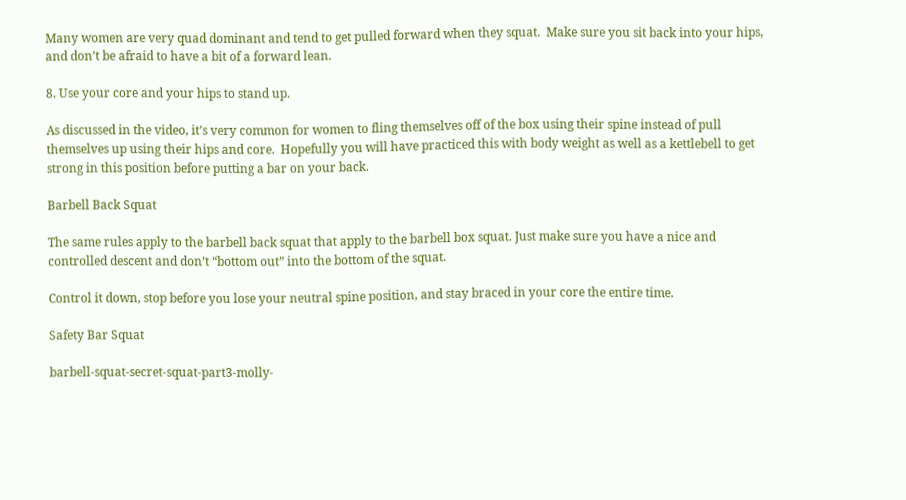Many women are very quad dominant and tend to get pulled forward when they squat.  Make sure you sit back into your hips, and don’t be afraid to have a bit of a forward lean.

8. Use your core and your hips to stand up.

As discussed in the video, it’s very common for women to fling themselves off of the box using their spine instead of pull themselves up using their hips and core.  Hopefully you will have practiced this with body weight as well as a kettlebell to get strong in this position before putting a bar on your back.

Barbell Back Squat

The same rules apply to the barbell back squat that apply to the barbell box squat. Just make sure you have a nice and controlled descent and don’t “bottom out” into the bottom of the squat.

Control it down, stop before you lose your neutral spine position, and stay braced in your core the entire time.

Safety Bar Squat

barbell-squat-secret-squat-part3-molly-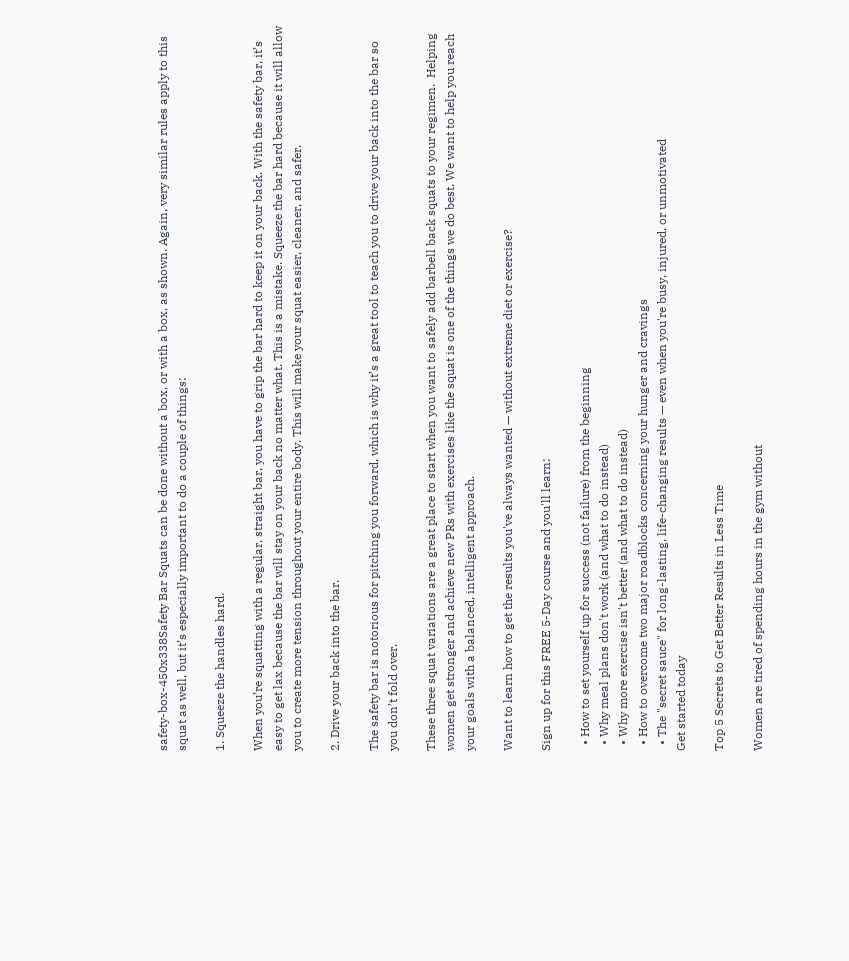safety-box-450x338Safety Bar Squats can be done without a box, or with a box, as shown. Again, very similar rules apply to this squat as well, but it’s especially important to do a couple of things:

1. Squeeze the handles hard.

When you’re squatting with a regular, straight bar, you have to grip the bar hard to keep it on your back. With the safety bar, it’s easy to get lax because the bar will stay on your back no matter what. This is a mistake. Squeeze the bar hard because it will allow you to create more tension throughout your entire body. This will make your squat easier, cleaner, and safer.

2. Drive your back into the bar.

The safety bar is notorious for pitching you forward, which is why it’s a great tool to teach you to drive your back into the bar so you don’t fold over.

These three squat variations are a great place to start when you want to safely add barbell back squats to your regimen.  Helping women get stronger and achieve new PRs with exercises like the squat is one of the things we do best. We want to help you reach your goals with a balanced, intelligent approach.

Want to learn how to get the results you've always wanted — without extreme diet or exercise?

Sign up for this FREE 5-Day course and you'll learn:

  • How to set yourself up for success (not failure) from the beginning
  • Why meal plans don't work (and what to do instead)
  • Why more exercise isn't better (and what to do instead)
  • How to overcome two major roadblocks concerning your hunger and cravings
  • The "secret sauce" for long-lasting, life-changing results — even when you're busy, injured, or unmotivated
Get started today

Top 5 Secrets to Get Better Results in Less Time

Women are tired of spending hours in the gym without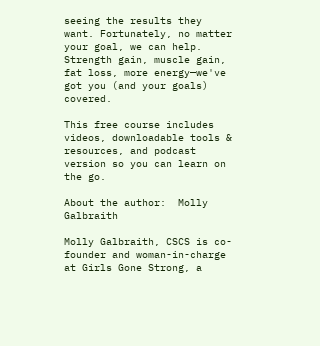seeing the results they want. Fortunately, no matter your goal, we can help. Strength gain, muscle gain, fat loss, more energy—we've got you (and your goals) covered.

This free course includes videos, downloadable tools & resources, and podcast version so you can learn on the go.

About the author:  Molly Galbraith

Molly Galbraith, CSCS is co-founder and woman-in-charge at Girls Gone Strong, a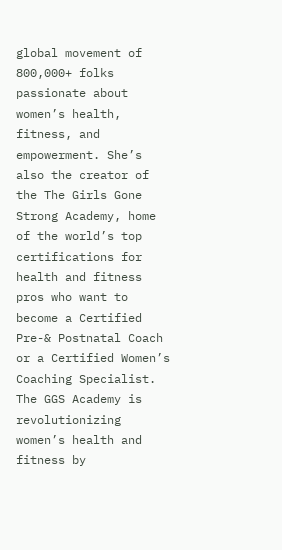global movement of 800,000+ folks passionate about women’s health, fitness, and empowerment. She’s also the creator of the The Girls Gone Strong Academy, home of the world’s top certifications for health and fitness pros who want to become a Certified Pre-& Postnatal Coach or a Certified Women’s Coaching Specialist.   The GGS Academy is revolutionizing women’s health and fitness by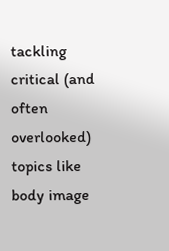tackling critical (and often overlooked) topics like body image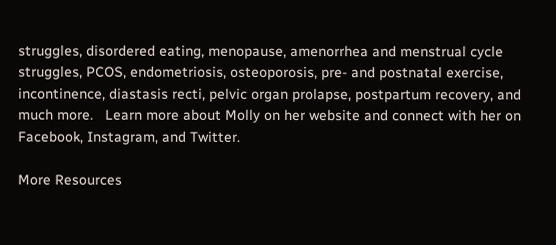struggles, disordered eating, menopause, amenorrhea and menstrual cycle struggles, PCOS, endometriosis, osteoporosis, pre- and postnatal exercise, incontinence, diastasis recti, pelvic organ prolapse, postpartum recovery, and much more.   Learn more about Molly on her website and connect with her on Facebook, Instagram, and Twitter.

More Resources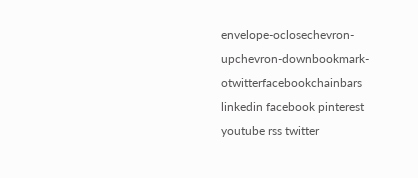envelope-oclosechevron-upchevron-downbookmark-otwitterfacebookchainbars linkedin facebook pinterest youtube rss twitter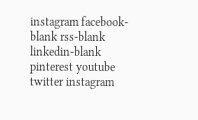instagram facebook-blank rss-blank linkedin-blank pinterest youtube twitter instagram